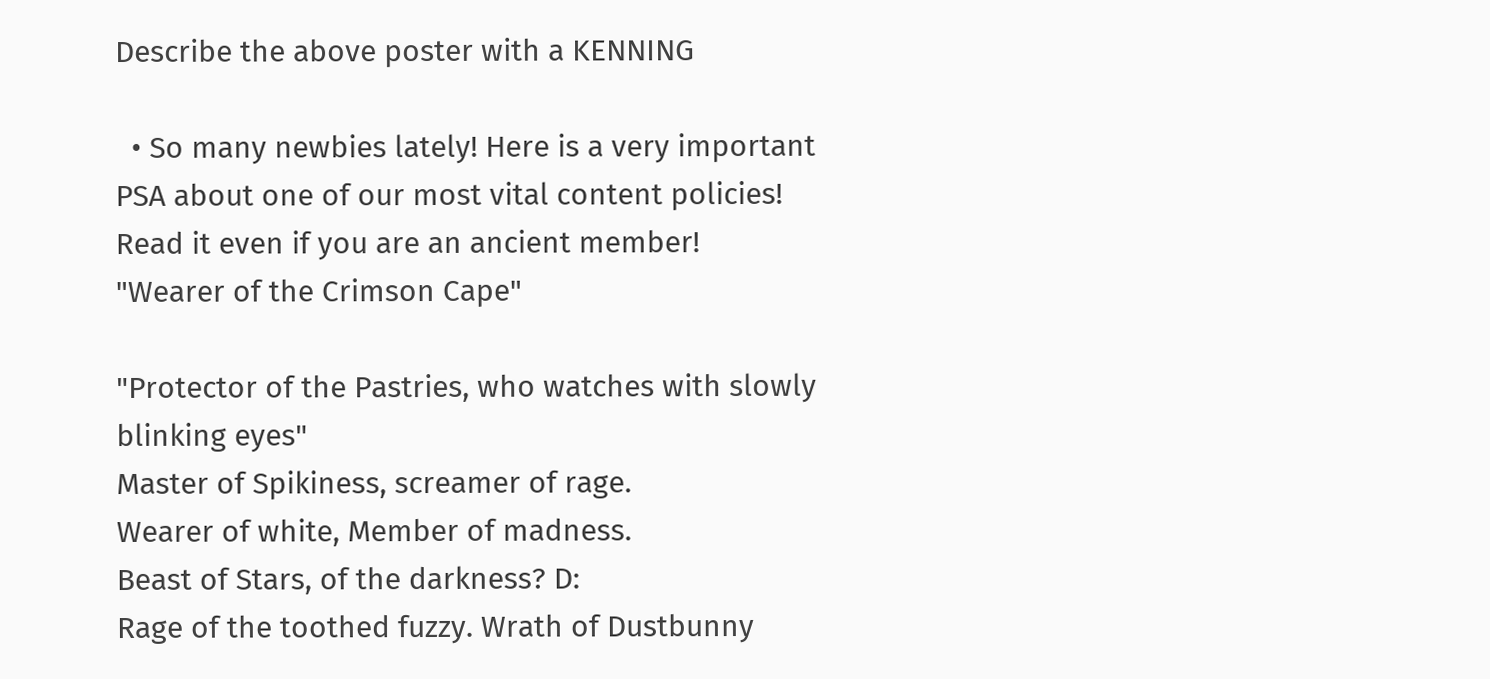Describe the above poster with a KENNING

  • So many newbies lately! Here is a very important PSA about one of our most vital content policies! Read it even if you are an ancient member!
"Wearer of the Crimson Cape"

"Protector of the Pastries, who watches with slowly blinking eyes"
Master of Spikiness, screamer of rage.
Wearer of white, Member of madness.
Beast of Stars, of the darkness? D:
Rage of the toothed fuzzy. Wrath of Dustbunny